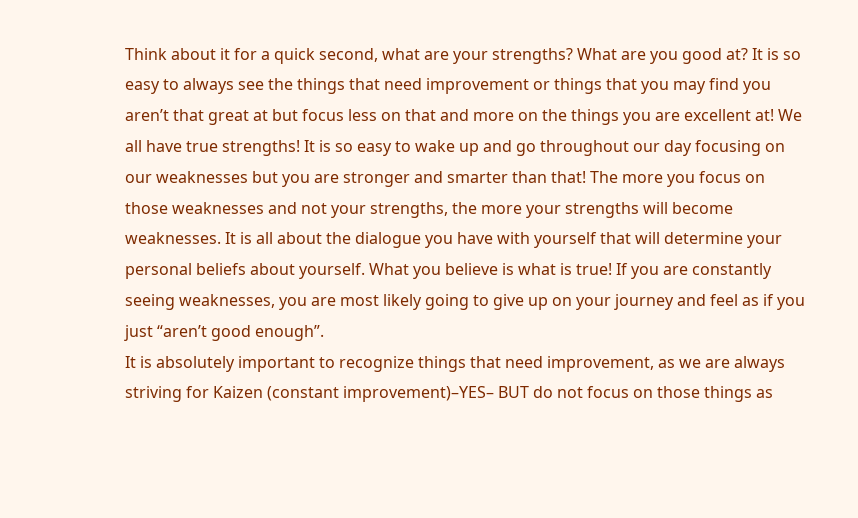Think about it for a quick second, what are your strengths? What are you good at? It is so easy to always see the things that need improvement or things that you may find you aren’t that great at but focus less on that and more on the things you are excellent at! We all have true strengths! It is so easy to wake up and go throughout our day focusing on our weaknesses but you are stronger and smarter than that! The more you focus on those weaknesses and not your strengths, the more your strengths will become weaknesses. It is all about the dialogue you have with yourself that will determine your personal beliefs about yourself. What you believe is what is true! If you are constantly seeing weaknesses, you are most likely going to give up on your journey and feel as if you just “aren’t good enough”.
It is absolutely important to recognize things that need improvement, as we are always striving for Kaizen (constant improvement)–YES– BUT do not focus on those things as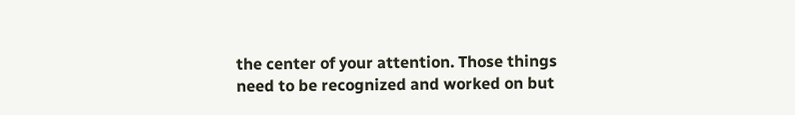the center of your attention. Those things need to be recognized and worked on but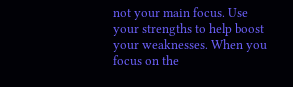not your main focus. Use your strengths to help boost your weaknesses. When you focus on the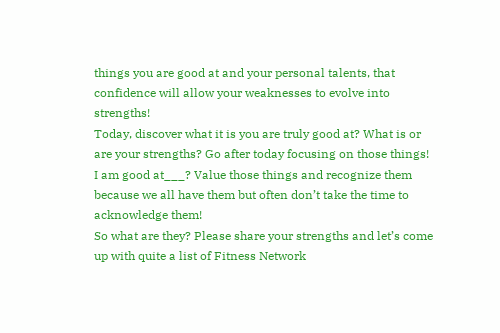things you are good at and your personal talents, that confidence will allow your weaknesses to evolve into strengths!
Today, discover what it is you are truly good at? What is or are your strengths? Go after today focusing on those things! I am good at___? Value those things and recognize them because we all have them but often don’t take the time to acknowledge them!
So what are they? Please share your strengths and let’s come up with quite a list of Fitness Network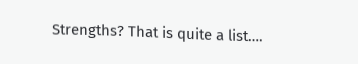Strengths? That is quite a list….